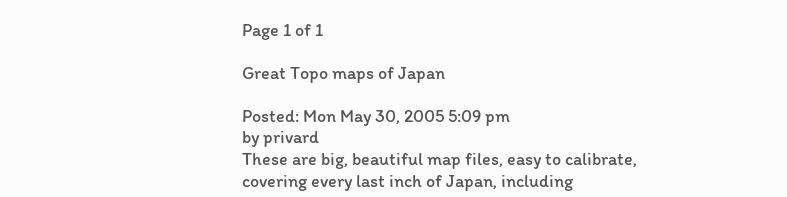Page 1 of 1

Great Topo maps of Japan

Posted: Mon May 30, 2005 5:09 pm
by privard
These are big, beautiful map files, easy to calibrate, covering every last inch of Japan, including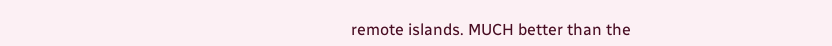remote islands. MUCH better than the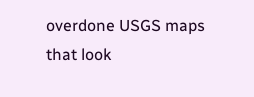overdone USGS maps that look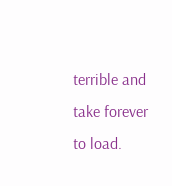terrible and take forever to load.